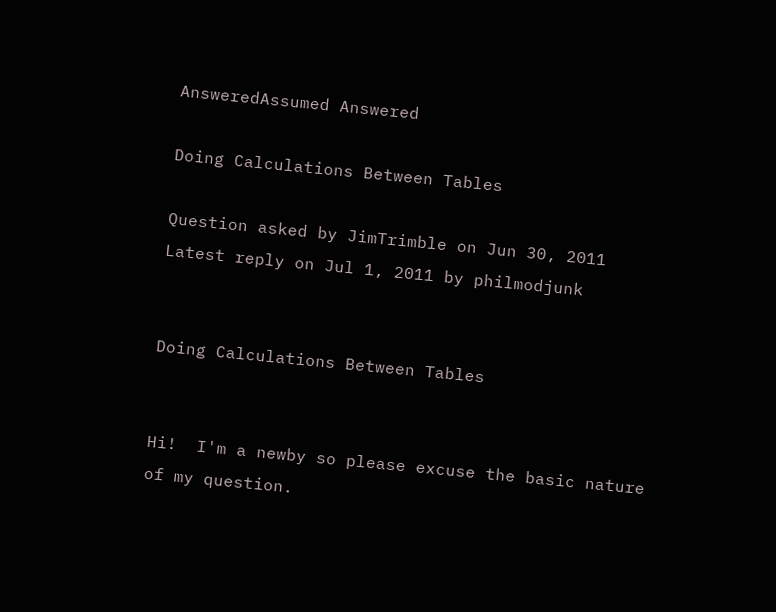AnsweredAssumed Answered

Doing Calculations Between Tables

Question asked by JimTrimble on Jun 30, 2011
Latest reply on Jul 1, 2011 by philmodjunk


Doing Calculations Between Tables


Hi!  I'm a newby so please excuse the basic nature of my question.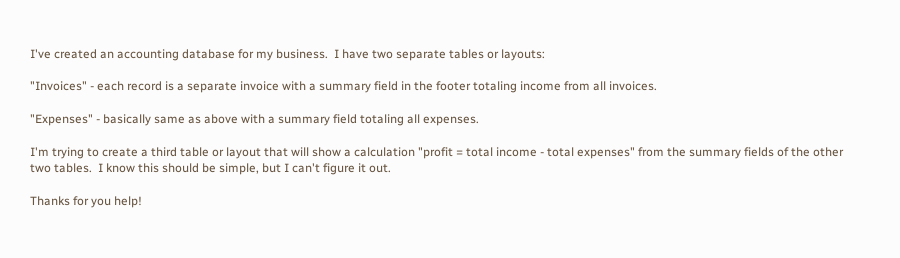I've created an accounting database for my business.  I have two separate tables or layouts:

"Invoices" - each record is a separate invoice with a summary field in the footer totaling income from all invoices.

"Expenses" - basically same as above with a summary field totaling all expenses.

I'm trying to create a third table or layout that will show a calculation "profit = total income - total expenses" from the summary fields of the other two tables.  I know this should be simple, but I can't figure it out.

Thanks for you help!